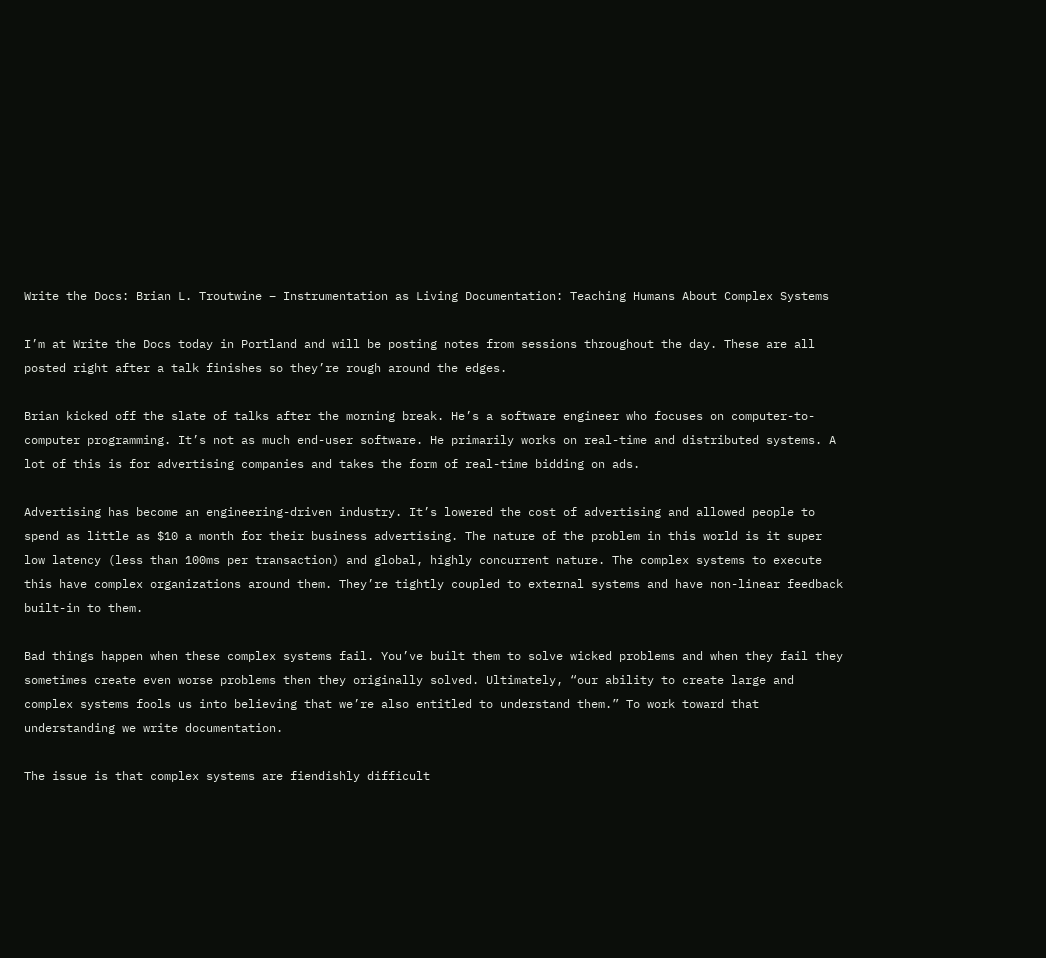Write the Docs: Brian L. Troutwine – Instrumentation as Living Documentation: Teaching Humans About Complex Systems

I’m at Write the Docs today in Portland and will be posting notes from sessions throughout the day. These are all posted right after a talk finishes so they’re rough around the edges.

Brian kicked off the slate of talks after the morning break. He’s a software engineer who focuses on computer-to-computer programming. It’s not as much end-user software. He primarily works on real-time and distributed systems. A lot of this is for advertising companies and takes the form of real-time bidding on ads.

Advertising has become an engineering-driven industry. It’s lowered the cost of advertising and allowed people to spend as little as $10 a month for their business advertising. The nature of the problem in this world is it super low latency (less than 100ms per transaction) and global, highly concurrent nature. The complex systems to execute this have complex organizations around them. They’re tightly coupled to external systems and have non-linear feedback built-in to them.

Bad things happen when these complex systems fail. You’ve built them to solve wicked problems and when they fail they sometimes create even worse problems then they originally solved. Ultimately, “our ability to create large and complex systems fools us into believing that we’re also entitled to understand them.” To work toward that understanding we write documentation.

The issue is that complex systems are fiendishly difficult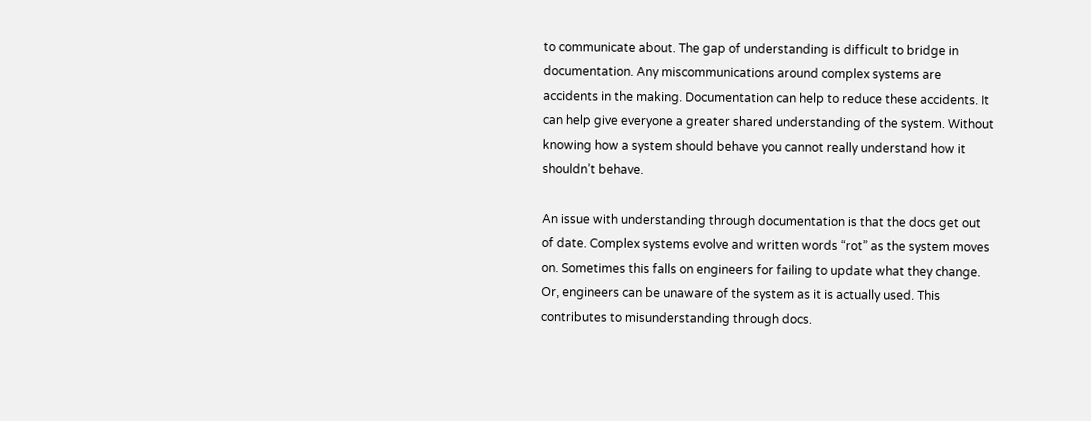to communicate about. The gap of understanding is difficult to bridge in documentation. Any miscommunications around complex systems are accidents in the making. Documentation can help to reduce these accidents. It can help give everyone a greater shared understanding of the system. Without knowing how a system should behave you cannot really understand how it shouldn’t behave.

An issue with understanding through documentation is that the docs get out of date. Complex systems evolve and written words “rot” as the system moves on. Sometimes this falls on engineers for failing to update what they change. Or, engineers can be unaware of the system as it is actually used. This contributes to misunderstanding through docs.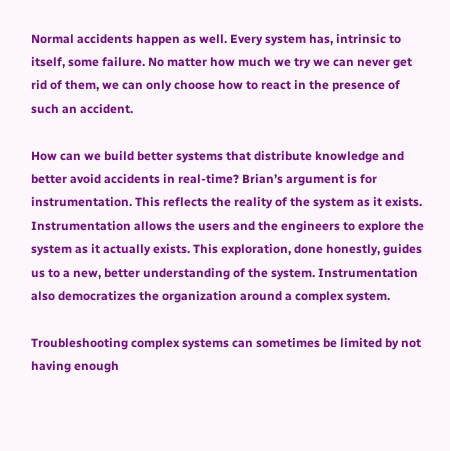Normal accidents happen as well. Every system has, intrinsic to itself, some failure. No matter how much we try we can never get rid of them, we can only choose how to react in the presence of such an accident.

How can we build better systems that distribute knowledge and better avoid accidents in real-time? Brian’s argument is for instrumentation. This reflects the reality of the system as it exists. Instrumentation allows the users and the engineers to explore the system as it actually exists. This exploration, done honestly, guides us to a new, better understanding of the system. Instrumentation also democratizes the organization around a complex system.

Troubleshooting complex systems can sometimes be limited by not having enough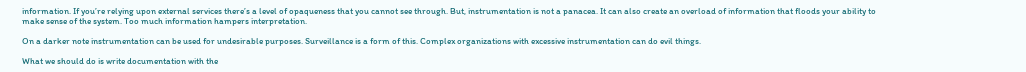information. If you’re relying upon external services there’s a level of opaqueness that you cannot see through. But, instrumentation is not a panacea. It can also create an overload of information that floods your ability to make sense of the system. Too much information hampers interpretation.

On a darker note instrumentation can be used for undesirable purposes. Surveillance is a form of this. Complex organizations with excessive instrumentation can do evil things.

What we should do is write documentation with the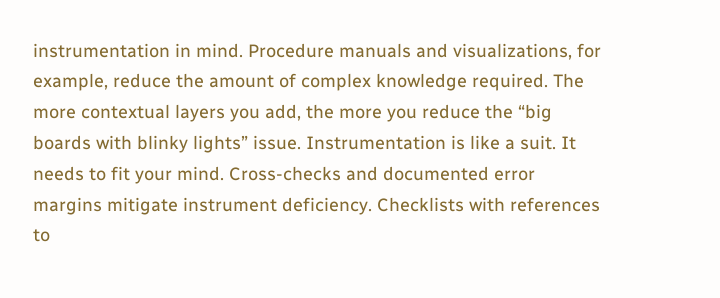instrumentation in mind. Procedure manuals and visualizations, for example, reduce the amount of complex knowledge required. The more contextual layers you add, the more you reduce the “big boards with blinky lights” issue. Instrumentation is like a suit. It needs to fit your mind. Cross-checks and documented error margins mitigate instrument deficiency. Checklists with references to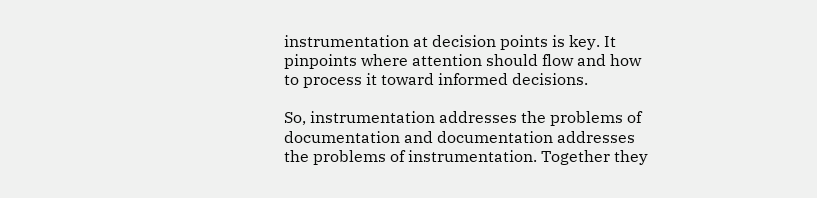instrumentation at decision points is key. It pinpoints where attention should flow and how to process it toward informed decisions.

So, instrumentation addresses the problems of documentation and documentation addresses the problems of instrumentation. Together they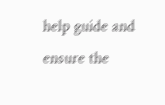help guide and ensure the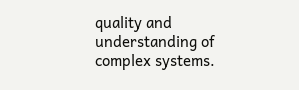quality and understanding of complex systems.